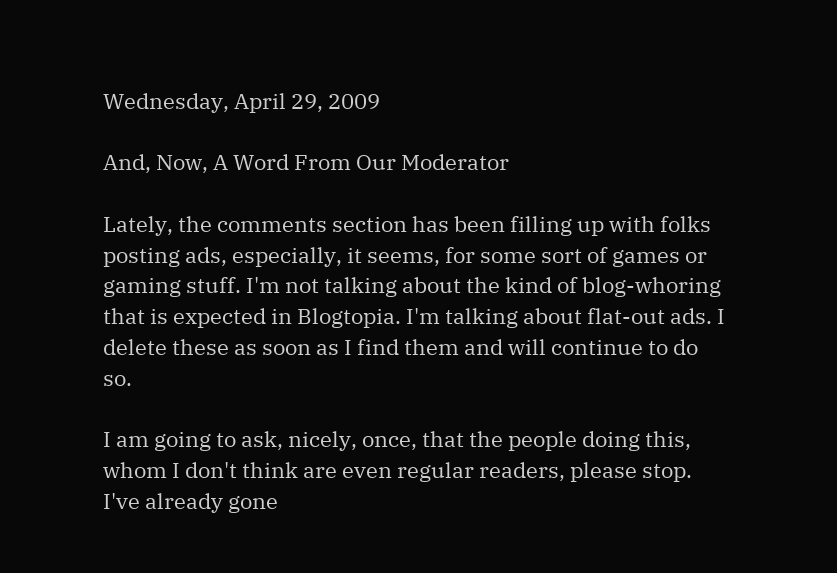Wednesday, April 29, 2009

And, Now, A Word From Our Moderator

Lately, the comments section has been filling up with folks posting ads, especially, it seems, for some sort of games or gaming stuff. I'm not talking about the kind of blog-whoring that is expected in Blogtopia. I'm talking about flat-out ads. I delete these as soon as I find them and will continue to do so.

I am going to ask, nicely, once, that the people doing this, whom I don't think are even regular readers, please stop. I've already gone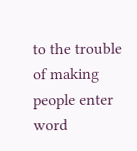to the trouble of making people enter word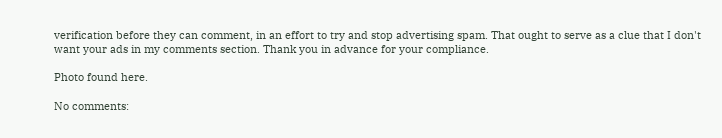verification before they can comment, in an effort to try and stop advertising spam. That ought to serve as a clue that I don't want your ads in my comments section. Thank you in advance for your compliance.

Photo found here.

No comments: